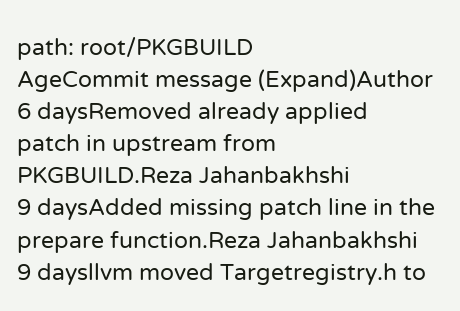path: root/PKGBUILD
AgeCommit message (Expand)Author
6 daysRemoved already applied patch in upstream from PKGBUILD.Reza Jahanbakhshi
9 daysAdded missing patch line in the prepare function.Reza Jahanbakhshi
9 daysllvm moved Targetregistry.h to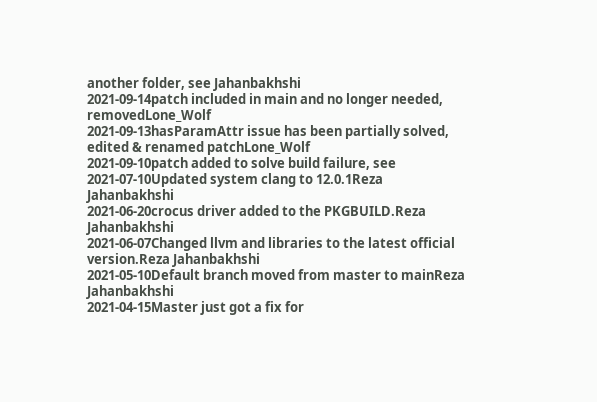another folder, see Jahanbakhshi
2021-09-14patch included in main and no longer needed, removedLone_Wolf
2021-09-13hasParamAttr issue has been partially solved, edited & renamed patchLone_Wolf
2021-09-10patch added to solve build failure, see
2021-07-10Updated system clang to 12.0.1Reza Jahanbakhshi
2021-06-20crocus driver added to the PKGBUILD.Reza Jahanbakhshi
2021-06-07Changed llvm and libraries to the latest official version.Reza Jahanbakhshi
2021-05-10Default branch moved from master to mainReza Jahanbakhshi
2021-04-15Master just got a fix for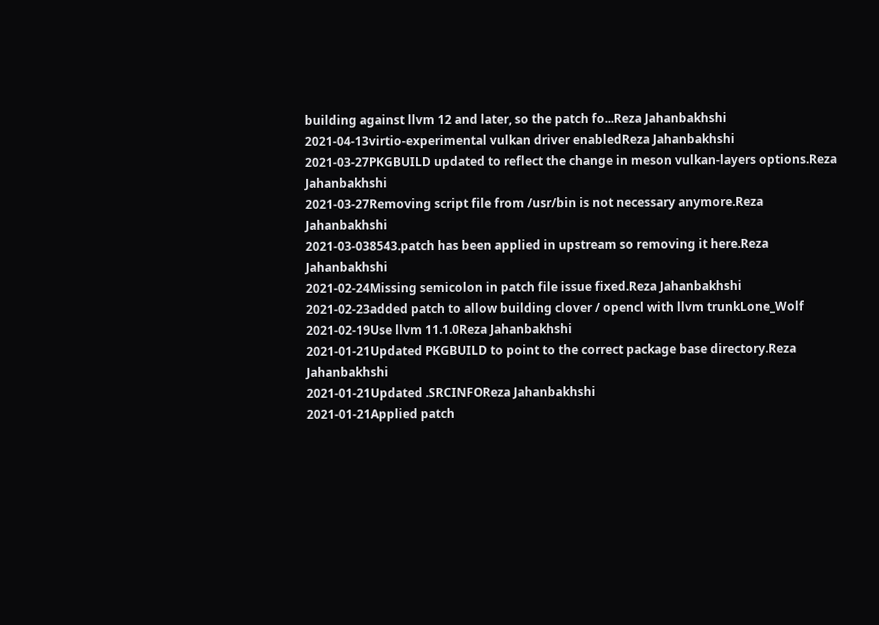building against llvm 12 and later, so the patch fo...Reza Jahanbakhshi
2021-04-13virtio-experimental vulkan driver enabledReza Jahanbakhshi
2021-03-27PKGBUILD updated to reflect the change in meson vulkan-layers options.Reza Jahanbakhshi
2021-03-27Removing script file from /usr/bin is not necessary anymore.Reza Jahanbakhshi
2021-03-038543.patch has been applied in upstream so removing it here.Reza Jahanbakhshi
2021-02-24Missing semicolon in patch file issue fixed.Reza Jahanbakhshi
2021-02-23added patch to allow building clover / opencl with llvm trunkLone_Wolf
2021-02-19Use llvm 11.1.0Reza Jahanbakhshi
2021-01-21Updated PKGBUILD to point to the correct package base directory.Reza Jahanbakhshi
2021-01-21Updated .SRCINFOReza Jahanbakhshi
2021-01-21Applied patch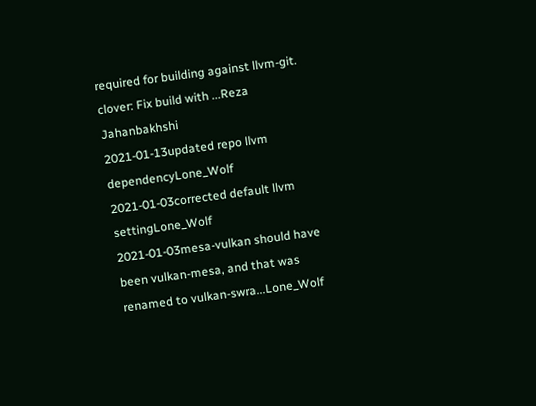required for building against llvm-git. clover: Fix build with ...Reza Jahanbakhshi
2021-01-13updated repo llvm dependencyLone_Wolf
2021-01-03corrected default llvm settingLone_Wolf
2021-01-03mesa-vulkan should have been vulkan-mesa, and that was renamed to vulkan-swra...Lone_Wolf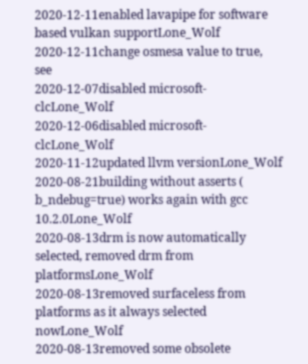2020-12-11enabled lavapipe for software based vulkan supportLone_Wolf
2020-12-11change osmesa value to true, see
2020-12-07disabled microsoft-clcLone_Wolf
2020-12-06disabled microsoft-clcLone_Wolf
2020-11-12updated llvm versionLone_Wolf
2020-08-21building without asserts ( b_ndebug=true) works again with gcc 10.2.0Lone_Wolf
2020-08-13drm is now automatically selected, removed drm from platformsLone_Wolf
2020-08-13removed surfaceless from platforms as it always selected nowLone_Wolf
2020-08-13removed some obsolete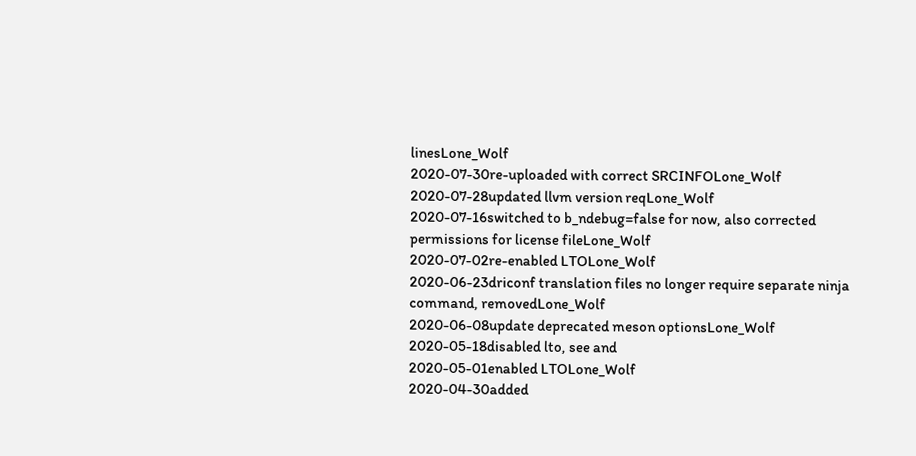linesLone_Wolf
2020-07-30re-uploaded with correct SRCINFOLone_Wolf
2020-07-28updated llvm version reqLone_Wolf
2020-07-16switched to b_ndebug=false for now, also corrected permissions for license fileLone_Wolf
2020-07-02re-enabled LTOLone_Wolf
2020-06-23driconf translation files no longer require separate ninja command, removedLone_Wolf
2020-06-08update deprecated meson optionsLone_Wolf
2020-05-18disabled lto, see and
2020-05-01enabled LTOLone_Wolf
2020-04-30added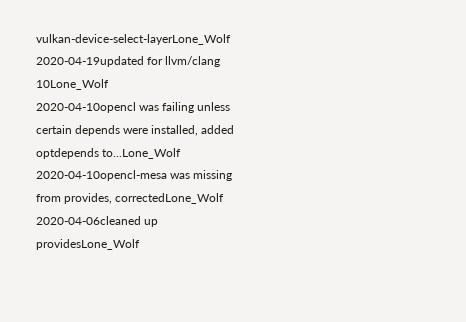vulkan-device-select-layerLone_Wolf
2020-04-19updated for llvm/clang 10Lone_Wolf
2020-04-10opencl was failing unless certain depends were installed, added optdepends to...Lone_Wolf
2020-04-10opencl-mesa was missing from provides, correctedLone_Wolf
2020-04-06cleaned up providesLone_Wolf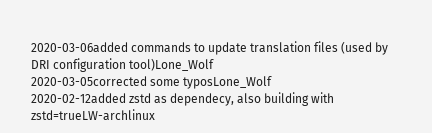2020-03-06added commands to update translation files (used by DRI configuration tool)Lone_Wolf
2020-03-05corrected some typosLone_Wolf
2020-02-12added zstd as dependecy, also building with zstd=trueLW-archlinux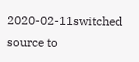2020-02-11switched source to